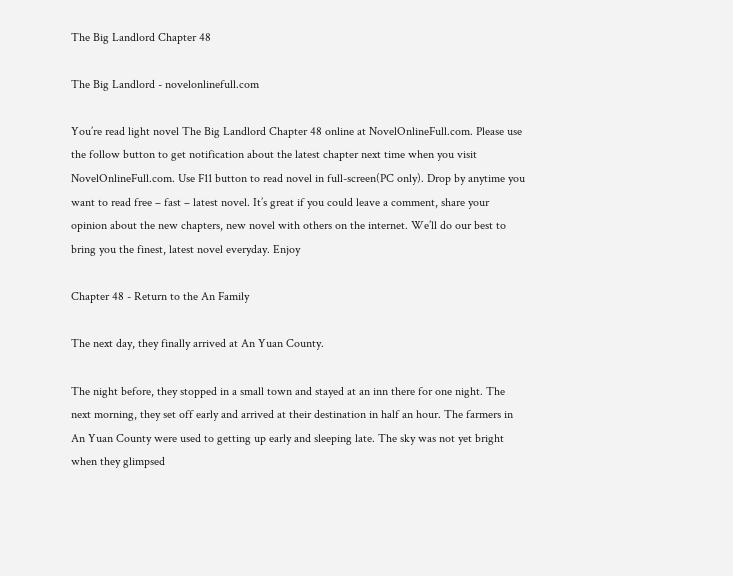The Big Landlord Chapter 48

The Big Landlord - novelonlinefull.com

You’re read light novel The Big Landlord Chapter 48 online at NovelOnlineFull.com. Please use the follow button to get notification about the latest chapter next time when you visit NovelOnlineFull.com. Use F11 button to read novel in full-screen(PC only). Drop by anytime you want to read free – fast – latest novel. It’s great if you could leave a comment, share your opinion about the new chapters, new novel with others on the internet. We’ll do our best to bring you the finest, latest novel everyday. Enjoy

Chapter 48 - Return to the An Family

The next day, they finally arrived at An Yuan County.

The night before, they stopped in a small town and stayed at an inn there for one night. The next morning, they set off early and arrived at their destination in half an hour. The farmers in An Yuan County were used to getting up early and sleeping late. The sky was not yet bright when they glimpsed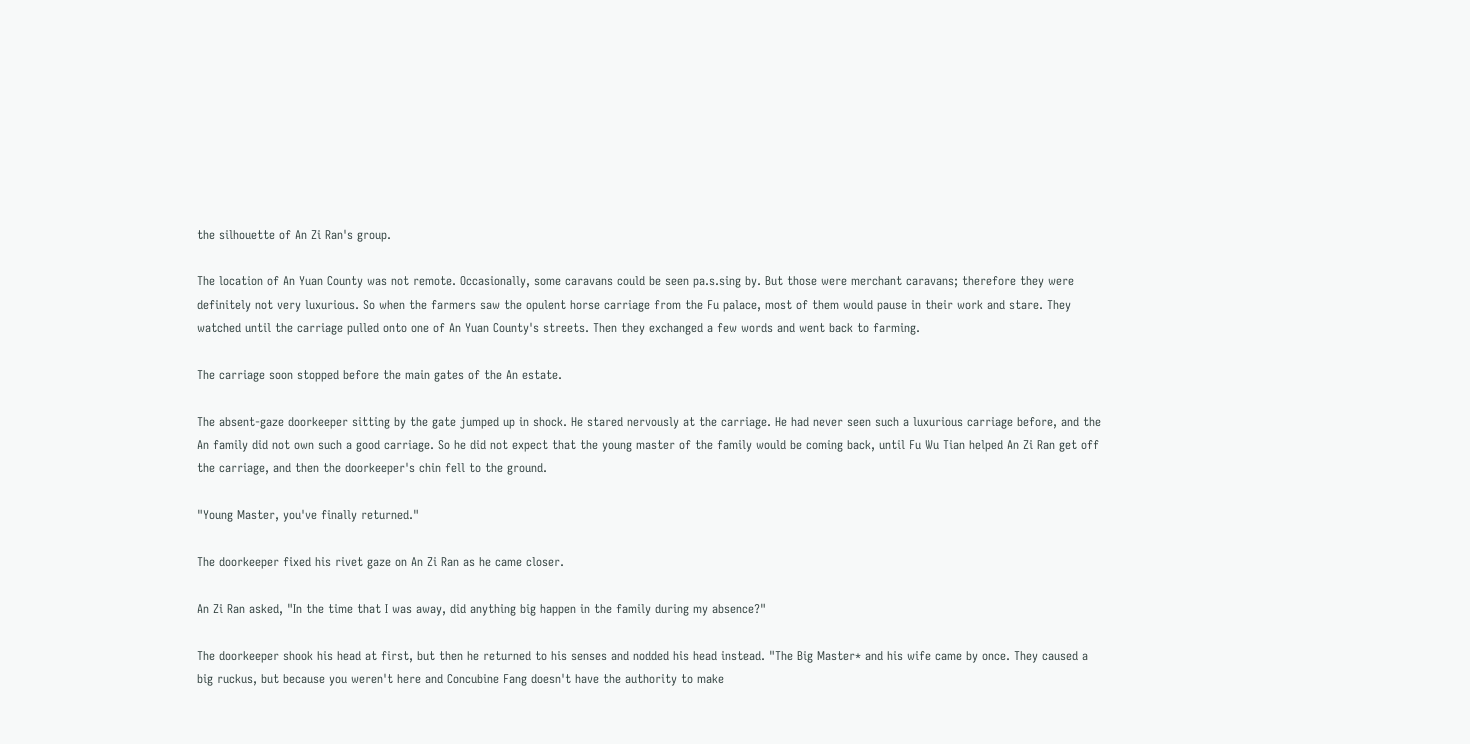the silhouette of An Zi Ran's group.

The location of An Yuan County was not remote. Occasionally, some caravans could be seen pa.s.sing by. But those were merchant caravans; therefore they were definitely not very luxurious. So when the farmers saw the opulent horse carriage from the Fu palace, most of them would pause in their work and stare. They watched until the carriage pulled onto one of An Yuan County's streets. Then they exchanged a few words and went back to farming.

The carriage soon stopped before the main gates of the An estate.

The absent-gaze doorkeeper sitting by the gate jumped up in shock. He stared nervously at the carriage. He had never seen such a luxurious carriage before, and the An family did not own such a good carriage. So he did not expect that the young master of the family would be coming back, until Fu Wu Tian helped An Zi Ran get off the carriage, and then the doorkeeper's chin fell to the ground.

"Young Master, you've finally returned."

The doorkeeper fixed his rivet gaze on An Zi Ran as he came closer.

An Zi Ran asked, "In the time that I was away, did anything big happen in the family during my absence?"

The doorkeeper shook his head at first, but then he returned to his senses and nodded his head instead. "The Big Master* and his wife came by once. They caused a big ruckus, but because you weren't here and Concubine Fang doesn't have the authority to make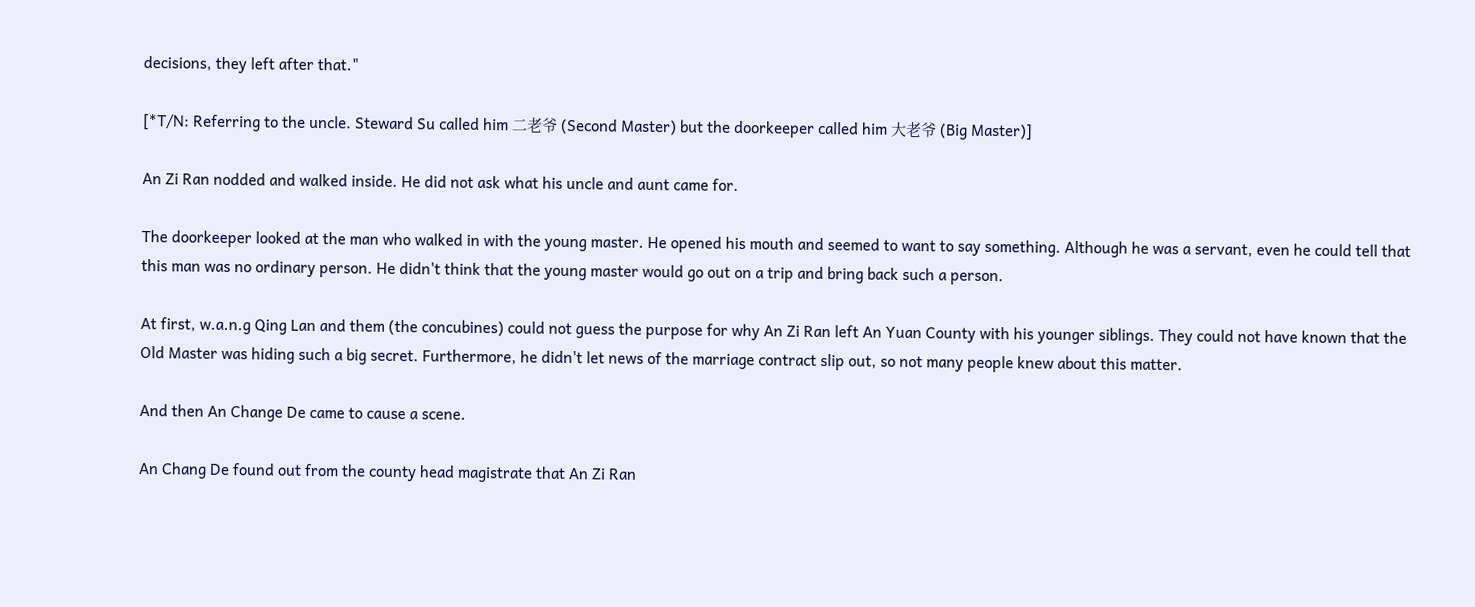decisions, they left after that."

[*T/N: Referring to the uncle. Steward Su called him 二老爷 (Second Master) but the doorkeeper called him 大老爷 (Big Master)]

An Zi Ran nodded and walked inside. He did not ask what his uncle and aunt came for.

The doorkeeper looked at the man who walked in with the young master. He opened his mouth and seemed to want to say something. Although he was a servant, even he could tell that this man was no ordinary person. He didn't think that the young master would go out on a trip and bring back such a person.

At first, w.a.n.g Qing Lan and them (the concubines) could not guess the purpose for why An Zi Ran left An Yuan County with his younger siblings. They could not have known that the Old Master was hiding such a big secret. Furthermore, he didn't let news of the marriage contract slip out, so not many people knew about this matter.

And then An Change De came to cause a scene.

An Chang De found out from the county head magistrate that An Zi Ran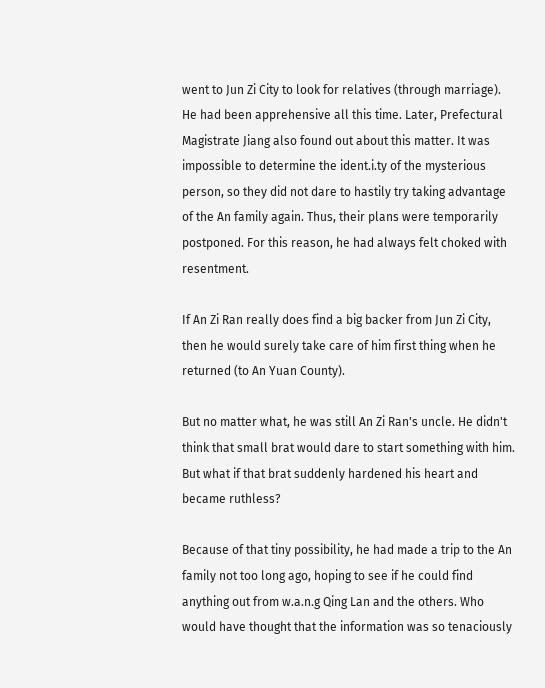went to Jun Zi City to look for relatives (through marriage). He had been apprehensive all this time. Later, Prefectural Magistrate Jiang also found out about this matter. It was impossible to determine the ident.i.ty of the mysterious person, so they did not dare to hastily try taking advantage of the An family again. Thus, their plans were temporarily postponed. For this reason, he had always felt choked with resentment.

If An Zi Ran really does find a big backer from Jun Zi City, then he would surely take care of him first thing when he returned (to An Yuan County).

But no matter what, he was still An Zi Ran's uncle. He didn't think that small brat would dare to start something with him. But what if that brat suddenly hardened his heart and became ruthless?

Because of that tiny possibility, he had made a trip to the An family not too long ago, hoping to see if he could find anything out from w.a.n.g Qing Lan and the others. Who would have thought that the information was so tenaciously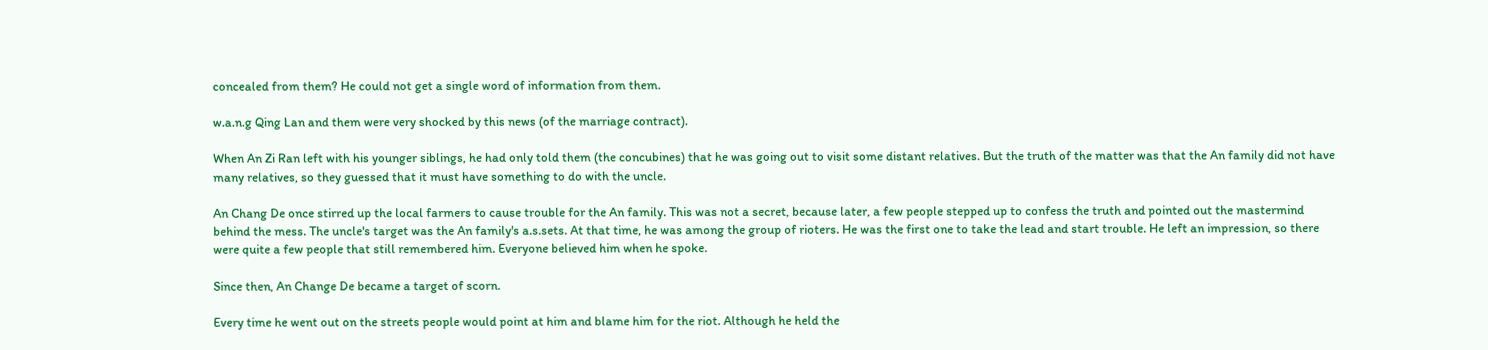concealed from them? He could not get a single word of information from them.

w.a.n.g Qing Lan and them were very shocked by this news (of the marriage contract).

When An Zi Ran left with his younger siblings, he had only told them (the concubines) that he was going out to visit some distant relatives. But the truth of the matter was that the An family did not have many relatives, so they guessed that it must have something to do with the uncle.

An Chang De once stirred up the local farmers to cause trouble for the An family. This was not a secret, because later, a few people stepped up to confess the truth and pointed out the mastermind behind the mess. The uncle's target was the An family's a.s.sets. At that time, he was among the group of rioters. He was the first one to take the lead and start trouble. He left an impression, so there were quite a few people that still remembered him. Everyone believed him when he spoke.

Since then, An Change De became a target of scorn.

Every time he went out on the streets people would point at him and blame him for the riot. Although he held the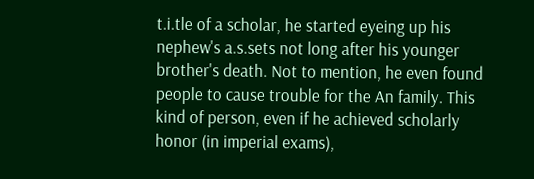t.i.tle of a scholar, he started eyeing up his nephew's a.s.sets not long after his younger brother's death. Not to mention, he even found people to cause trouble for the An family. This kind of person, even if he achieved scholarly honor (in imperial exams),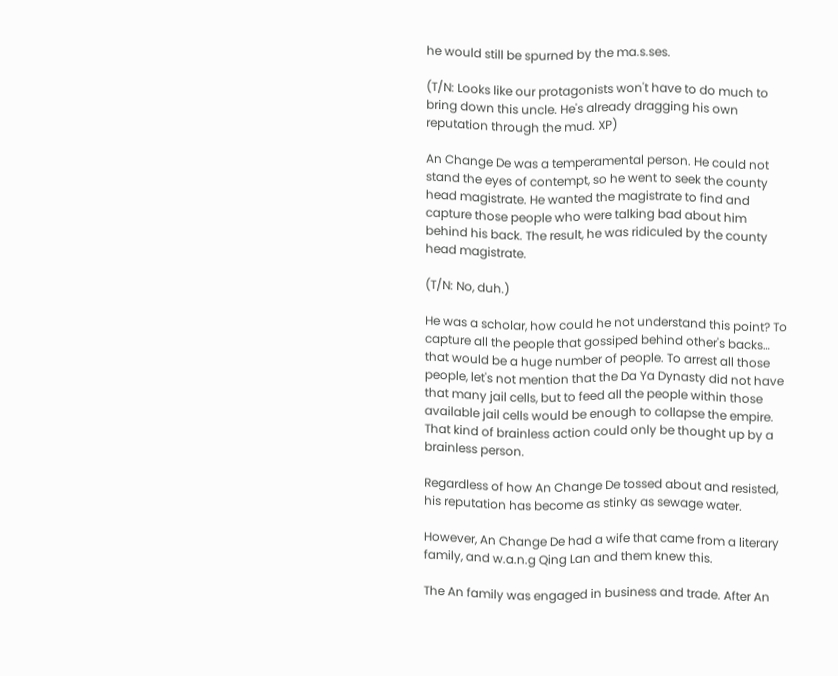he would still be spurned by the ma.s.ses.

(T/N: Looks like our protagonists won't have to do much to bring down this uncle. He's already dragging his own reputation through the mud. XP)

An Change De was a temperamental person. He could not stand the eyes of contempt, so he went to seek the county head magistrate. He wanted the magistrate to find and capture those people who were talking bad about him behind his back. The result, he was ridiculed by the county head magistrate.

(T/N: No, duh.)

He was a scholar, how could he not understand this point? To capture all the people that gossiped behind other's backs… that would be a huge number of people. To arrest all those people, let's not mention that the Da Ya Dynasty did not have that many jail cells, but to feed all the people within those available jail cells would be enough to collapse the empire. That kind of brainless action could only be thought up by a brainless person.

Regardless of how An Change De tossed about and resisted, his reputation has become as stinky as sewage water.

However, An Change De had a wife that came from a literary family, and w.a.n.g Qing Lan and them knew this.

The An family was engaged in business and trade. After An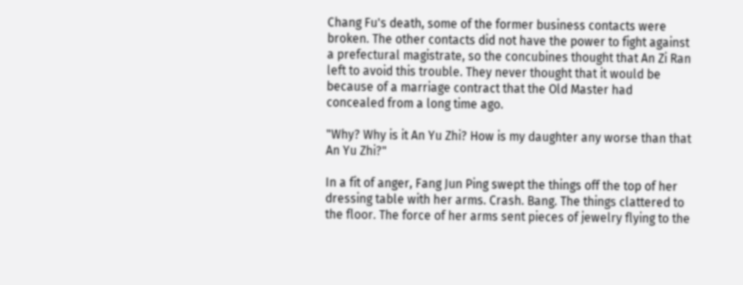Chang Fu's death, some of the former business contacts were broken. The other contacts did not have the power to fight against a prefectural magistrate, so the concubines thought that An Zi Ran left to avoid this trouble. They never thought that it would be because of a marriage contract that the Old Master had concealed from a long time ago.

"Why? Why is it An Yu Zhi? How is my daughter any worse than that An Yu Zhi?"

In a fit of anger, Fang Jun Ping swept the things off the top of her dressing table with her arms. Crash. Bang. The things clattered to the floor. The force of her arms sent pieces of jewelry flying to the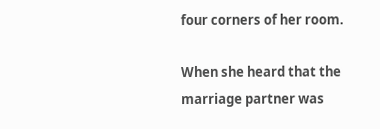four corners of her room.

When she heard that the marriage partner was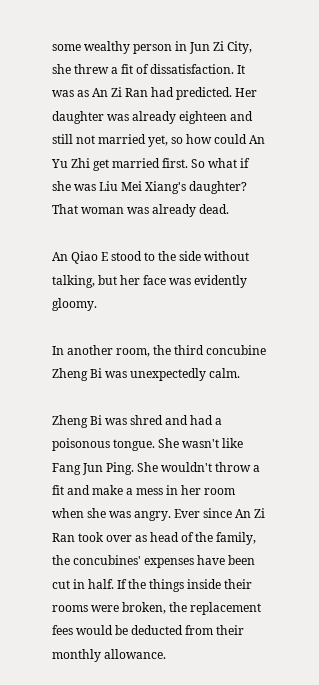some wealthy person in Jun Zi City, she threw a fit of dissatisfaction. It was as An Zi Ran had predicted. Her daughter was already eighteen and still not married yet, so how could An Yu Zhi get married first. So what if she was Liu Mei Xiang's daughter? That woman was already dead.

An Qiao E stood to the side without talking, but her face was evidently gloomy.

In another room, the third concubine Zheng Bi was unexpectedly calm.

Zheng Bi was shred and had a poisonous tongue. She wasn't like Fang Jun Ping. She wouldn't throw a fit and make a mess in her room when she was angry. Ever since An Zi Ran took over as head of the family, the concubines' expenses have been cut in half. If the things inside their rooms were broken, the replacement fees would be deducted from their monthly allowance.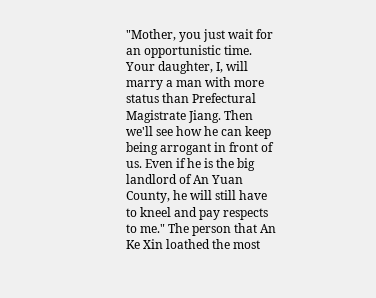"Mother, you just wait for an opportunistic time. Your daughter, I, will marry a man with more status than Prefectural Magistrate Jiang. Then we'll see how he can keep being arrogant in front of us. Even if he is the big landlord of An Yuan County, he will still have to kneel and pay respects to me." The person that An Ke Xin loathed the most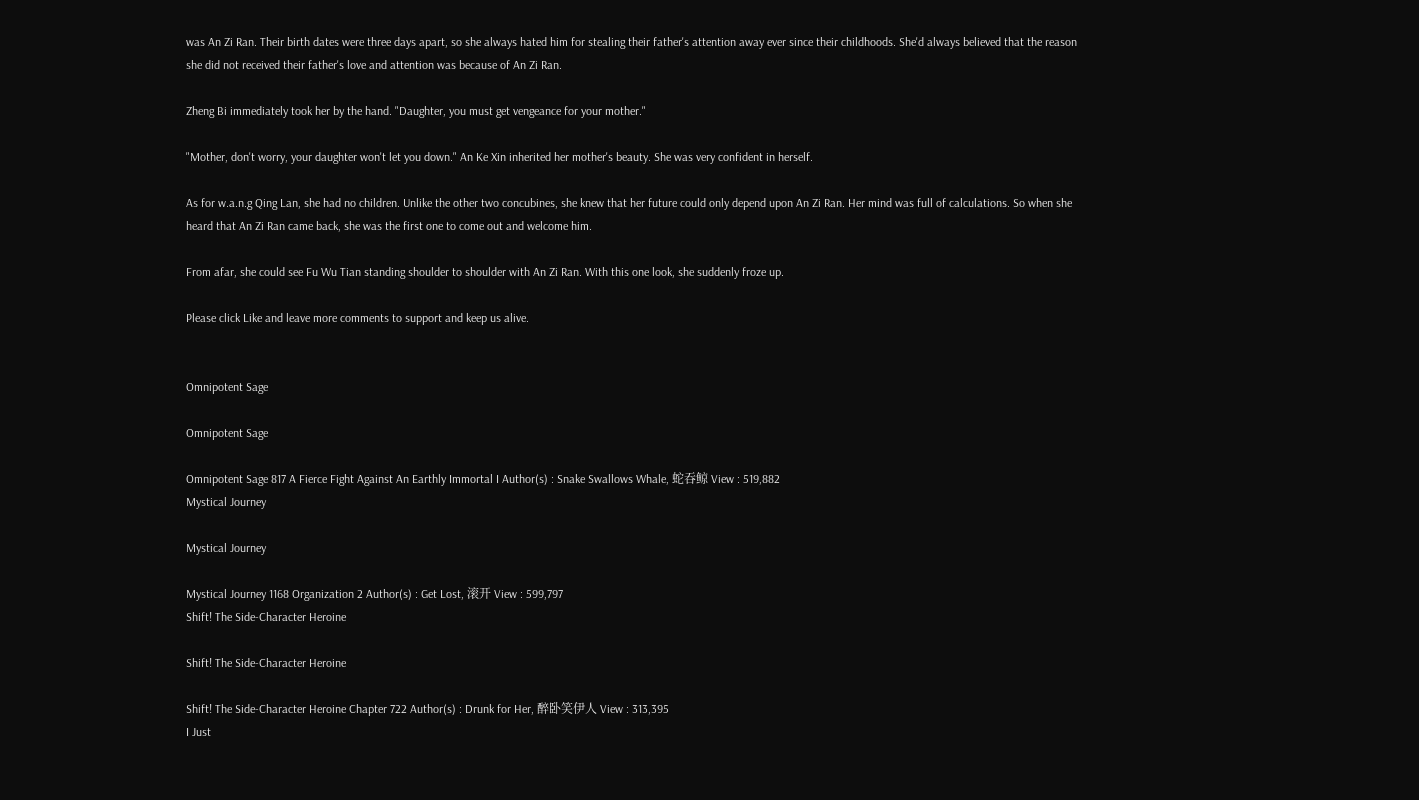was An Zi Ran. Their birth dates were three days apart, so she always hated him for stealing their father's attention away ever since their childhoods. She'd always believed that the reason she did not received their father's love and attention was because of An Zi Ran.

Zheng Bi immediately took her by the hand. "Daughter, you must get vengeance for your mother."

"Mother, don't worry, your daughter won't let you down." An Ke Xin inherited her mother's beauty. She was very confident in herself.

As for w.a.n.g Qing Lan, she had no children. Unlike the other two concubines, she knew that her future could only depend upon An Zi Ran. Her mind was full of calculations. So when she heard that An Zi Ran came back, she was the first one to come out and welcome him.

From afar, she could see Fu Wu Tian standing shoulder to shoulder with An Zi Ran. With this one look, she suddenly froze up.

Please click Like and leave more comments to support and keep us alive.


Omnipotent Sage

Omnipotent Sage

Omnipotent Sage 817 A Fierce Fight Against An Earthly Immortal I Author(s) : Snake Swallows Whale, 蛇吞鲸 View : 519,882
Mystical Journey

Mystical Journey

Mystical Journey 1168 Organization 2 Author(s) : Get Lost, 滚开 View : 599,797
Shift! The Side-Character Heroine

Shift! The Side-Character Heroine

Shift! The Side-Character Heroine Chapter 722 Author(s) : Drunk for Her, 醉卧笑伊人 View : 313,395
I Just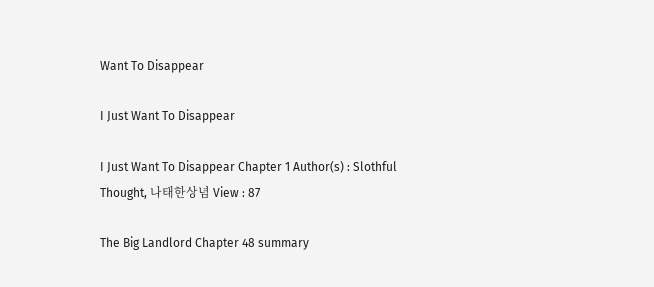Want To Disappear

I Just Want To Disappear

I Just Want To Disappear Chapter 1 Author(s) : Slothful Thought, 나태한상념 View : 87

The Big Landlord Chapter 48 summary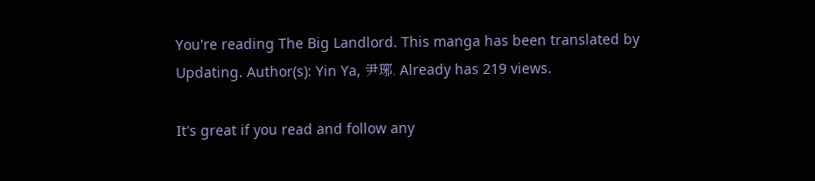You're reading The Big Landlord. This manga has been translated by Updating. Author(s): Yin Ya, 尹琊. Already has 219 views.

It's great if you read and follow any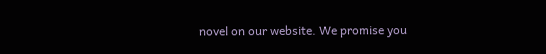novel on our website. We promise you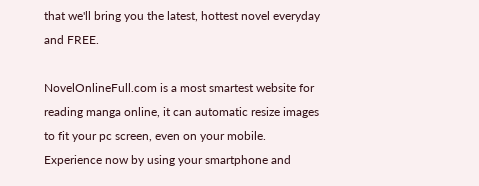that we'll bring you the latest, hottest novel everyday and FREE.

NovelOnlineFull.com is a most smartest website for reading manga online, it can automatic resize images to fit your pc screen, even on your mobile. Experience now by using your smartphone and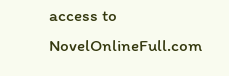access to NovelOnlineFull.com